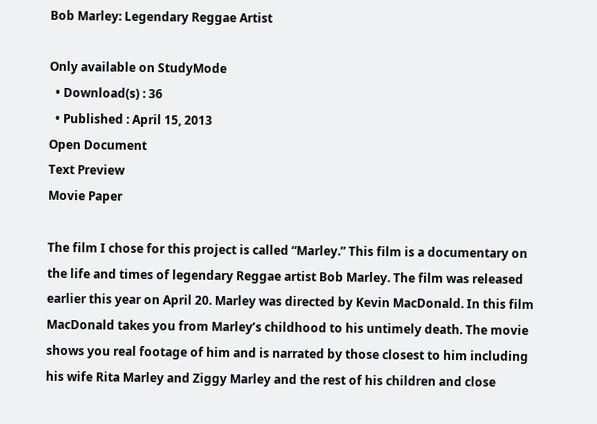Bob Marley: Legendary Reggae Artist

Only available on StudyMode
  • Download(s) : 36
  • Published : April 15, 2013
Open Document
Text Preview
Movie Paper

The film I chose for this project is called “Marley.” This film is a documentary on the life and times of legendary Reggae artist Bob Marley. The film was released earlier this year on April 20. Marley was directed by Kevin MacDonald. In this film MacDonald takes you from Marley’s childhood to his untimely death. The movie shows you real footage of him and is narrated by those closest to him including his wife Rita Marley and Ziggy Marley and the rest of his children and close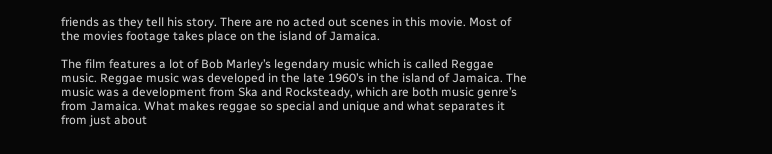friends as they tell his story. There are no acted out scenes in this movie. Most of the movies footage takes place on the island of Jamaica.

The film features a lot of Bob Marley’s legendary music which is called Reggae music. Reggae music was developed in the late 1960’s in the island of Jamaica. The music was a development from Ska and Rocksteady, which are both music genre’s from Jamaica. What makes reggae so special and unique and what separates it from just about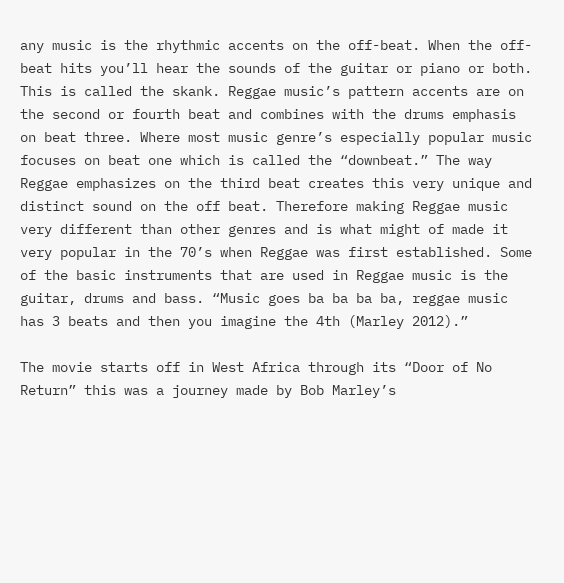any music is the rhythmic accents on the off-beat. When the off-beat hits you’ll hear the sounds of the guitar or piano or both. This is called the skank. Reggae music’s pattern accents are on the second or fourth beat and combines with the drums emphasis on beat three. Where most music genre’s especially popular music focuses on beat one which is called the “downbeat.” The way Reggae emphasizes on the third beat creates this very unique and distinct sound on the off beat. Therefore making Reggae music very different than other genres and is what might of made it very popular in the 70’s when Reggae was first established. Some of the basic instruments that are used in Reggae music is the guitar, drums and bass. “Music goes ba ba ba ba, reggae music has 3 beats and then you imagine the 4th (Marley 2012).”

The movie starts off in West Africa through its “Door of No Return” this was a journey made by Bob Marley’s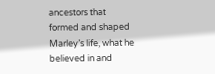ancestors that formed and shaped Marley’s life, what he believed in and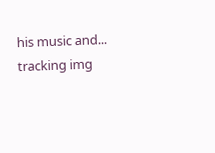his music and...
tracking img